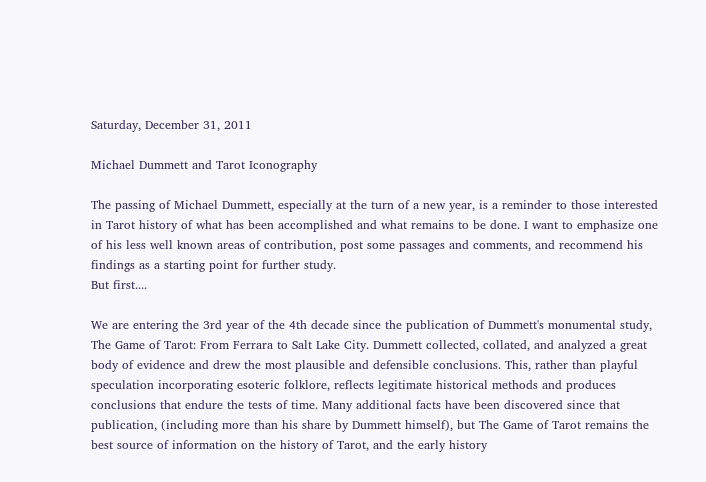Saturday, December 31, 2011

Michael Dummett and Tarot Iconography

The passing of Michael Dummett, especially at the turn of a new year, is a reminder to those interested in Tarot history of what has been accomplished and what remains to be done. I want to emphasize one of his less well known areas of contribution, post some passages and comments, and recommend his findings as a starting point for further study.
But first....

We are entering the 3rd year of the 4th decade since the publication of Dummett's monumental study, The Game of Tarot: From Ferrara to Salt Lake City. Dummett collected, collated, and analyzed a great body of evidence and drew the most plausible and defensible conclusions. This, rather than playful speculation incorporating esoteric folklore, reflects legitimate historical methods and produces conclusions that endure the tests of time. Many additional facts have been discovered since that publication, (including more than his share by Dummett himself), but The Game of Tarot remains the best source of information on the history of Tarot, and the early history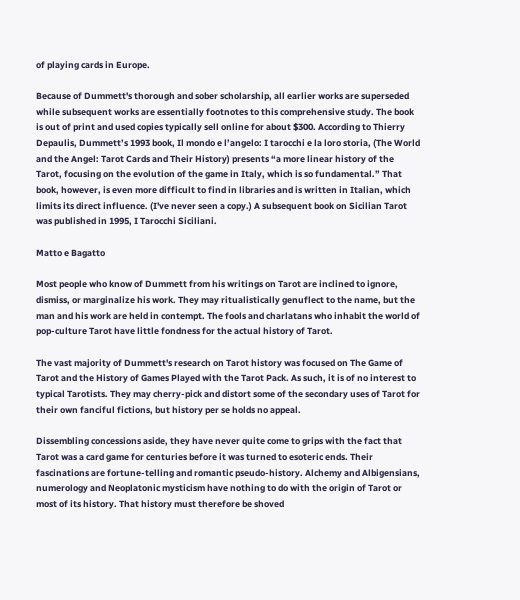of playing cards in Europe.

Because of Dummett's thorough and sober scholarship, all earlier works are superseded while subsequent works are essentially footnotes to this comprehensive study. The book is out of print and used copies typically sell online for about $300. According to Thierry Depaulis, Dummett’s 1993 book, Il mondo e l’angelo: I tarocchi e la loro storia, (The World and the Angel: Tarot Cards and Their History) presents “a more linear history of the Tarot, focusing on the evolution of the game in Italy, which is so fundamental.” That book, however, is even more difficult to find in libraries and is written in Italian, which limits its direct influence. (I've never seen a copy.) A subsequent book on Sicilian Tarot was published in 1995, I Tarocchi Siciliani.

Matto e Bagatto

Most people who know of Dummett from his writings on Tarot are inclined to ignore, dismiss, or marginalize his work. They may ritualistically genuflect to the name, but the man and his work are held in contempt. The fools and charlatans who inhabit the world of pop-culture Tarot have little fondness for the actual history of Tarot.

The vast majority of Dummett's research on Tarot history was focused on The Game of Tarot and the History of Games Played with the Tarot Pack. As such, it is of no interest to typical Tarotists. They may cherry-pick and distort some of the secondary uses of Tarot for their own fanciful fictions, but history per se holds no appeal.

Dissembling concessions aside, they have never quite come to grips with the fact that Tarot was a card game for centuries before it was turned to esoteric ends. Their fascinations are fortune-telling and romantic pseudo-history. Alchemy and Albigensians, numerology and Neoplatonic mysticism have nothing to do with the origin of Tarot or most of its history. That history must therefore be shoved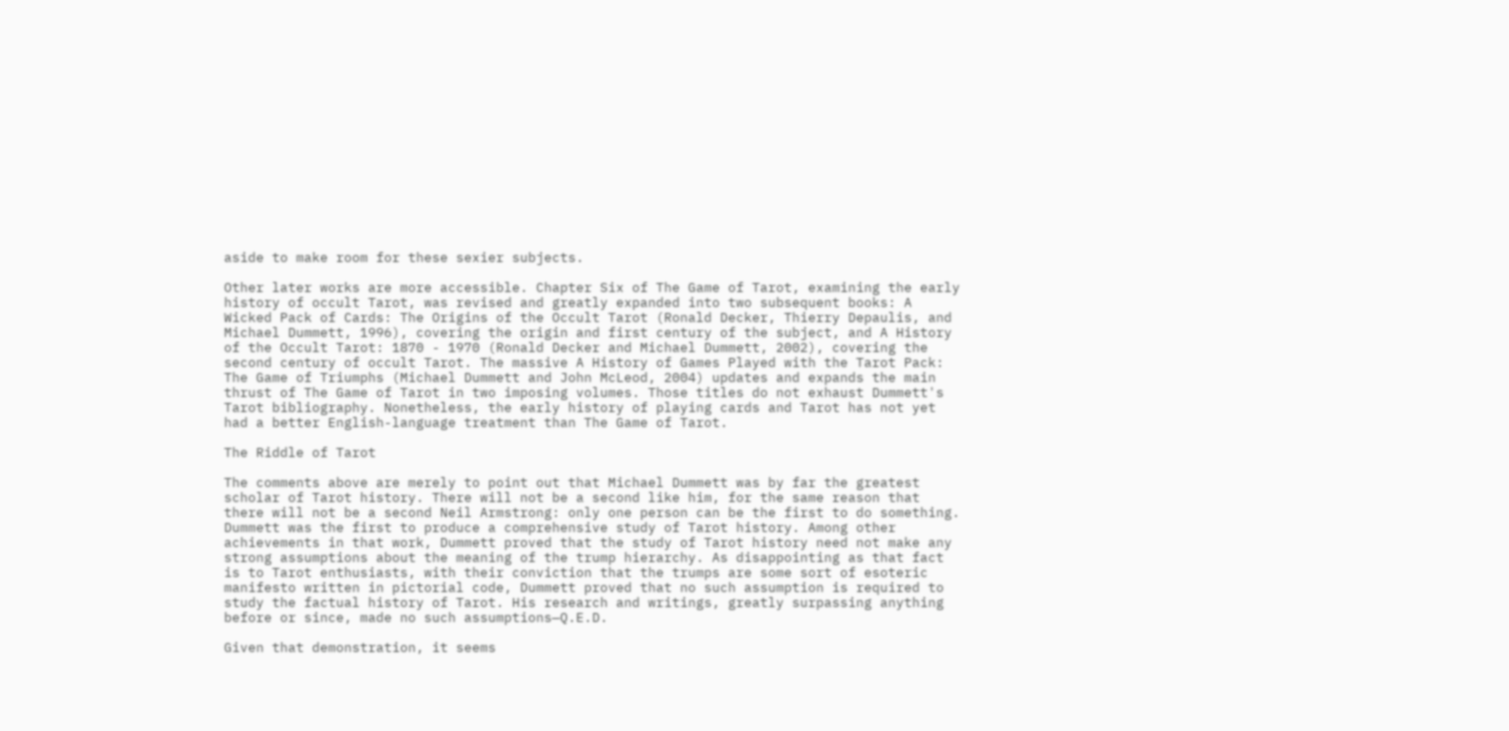aside to make room for these sexier subjects.

Other later works are more accessible. Chapter Six of The Game of Tarot, examining the early history of occult Tarot, was revised and greatly expanded into two subsequent books: A Wicked Pack of Cards: The Origins of the Occult Tarot (Ronald Decker, Thierry Depaulis, and Michael Dummett, 1996), covering the origin and first century of the subject, and A History of the Occult Tarot: 1870 - 1970 (Ronald Decker and Michael Dummett, 2002), covering the second century of occult Tarot. The massive A History of Games Played with the Tarot Pack: The Game of Triumphs (Michael Dummett and John McLeod, 2004) updates and expands the main thrust of The Game of Tarot in two imposing volumes. Those titles do not exhaust Dummett's Tarot bibliography. Nonetheless, the early history of playing cards and Tarot has not yet had a better English-language treatment than The Game of Tarot.

The Riddle of Tarot

The comments above are merely to point out that Michael Dummett was by far the greatest scholar of Tarot history. There will not be a second like him, for the same reason that there will not be a second Neil Armstrong: only one person can be the first to do something. Dummett was the first to produce a comprehensive study of Tarot history. Among other achievements in that work, Dummett proved that the study of Tarot history need not make any strong assumptions about the meaning of the trump hierarchy. As disappointing as that fact is to Tarot enthusiasts, with their conviction that the trumps are some sort of esoteric manifesto written in pictorial code, Dummett proved that no such assumption is required to study the factual history of Tarot. His research and writings, greatly surpassing anything before or since, made no such assumptions—Q.E.D.

Given that demonstration, it seems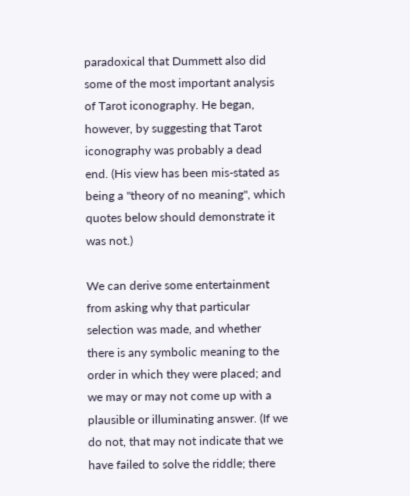paradoxical that Dummett also did some of the most important analysis of Tarot iconography. He began, however, by suggesting that Tarot iconography was probably a dead end. (His view has been mis-stated as being a "theory of no meaning", which quotes below should demonstrate it was not.)

We can derive some entertainment from asking why that particular selection was made, and whether there is any symbolic meaning to the order in which they were placed; and we may or may not come up with a plausible or illuminating answer. (If we do not, that may not indicate that we have failed to solve the riddle; there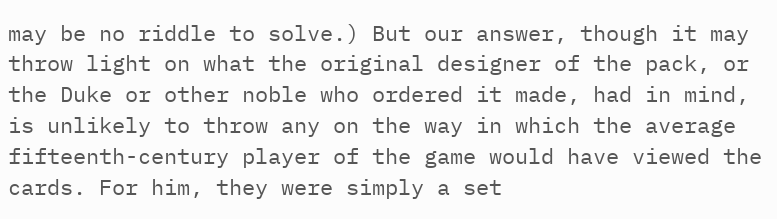may be no riddle to solve.) But our answer, though it may throw light on what the original designer of the pack, or the Duke or other noble who ordered it made, had in mind, is unlikely to throw any on the way in which the average fifteenth-century player of the game would have viewed the cards. For him, they were simply a set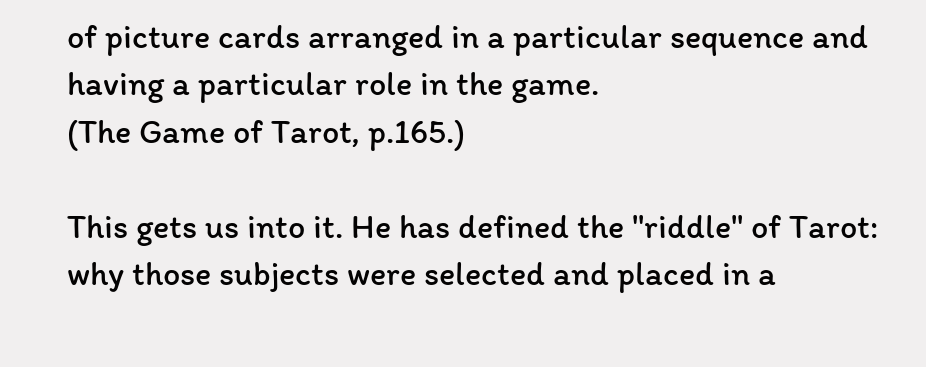of picture cards arranged in a particular sequence and having a particular role in the game.
(The Game of Tarot, p.165.)

This gets us into it. He has defined the "riddle" of Tarot: why those subjects were selected and placed in a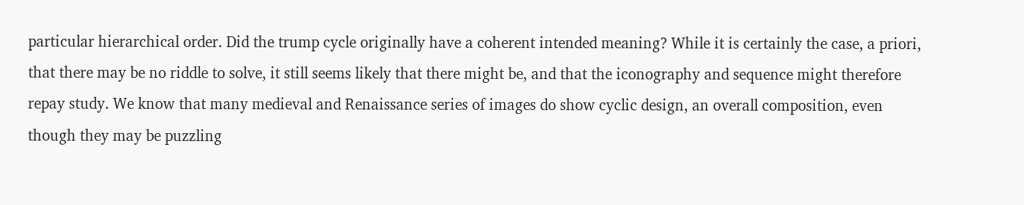particular hierarchical order. Did the trump cycle originally have a coherent intended meaning? While it is certainly the case, a priori, that there may be no riddle to solve, it still seems likely that there might be, and that the iconography and sequence might therefore repay study. We know that many medieval and Renaissance series of images do show cyclic design, an overall composition, even though they may be puzzling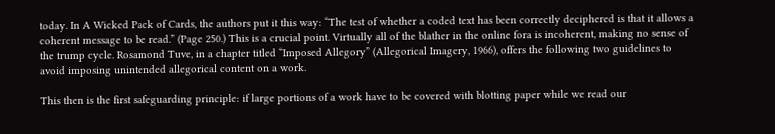today. In A Wicked Pack of Cards, the authors put it this way: “The test of whether a coded text has been correctly deciphered is that it allows a coherent message to be read.” (Page 250.) This is a crucial point. Virtually all of the blather in the online fora is incoherent, making no sense of the trump cycle. Rosamond Tuve, in a chapter titled “Imposed Allegory” (Allegorical Imagery, 1966), offers the following two guidelines to avoid imposing unintended allegorical content on a work.

This then is the first safeguarding principle: if large portions of a work have to be covered with blotting paper while we read our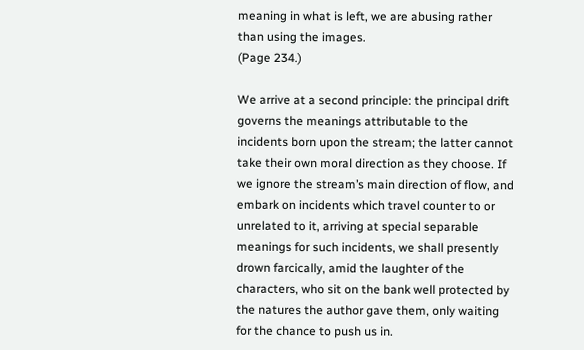meaning in what is left, we are abusing rather than using the images.
(Page 234.)

We arrive at a second principle: the principal drift governs the meanings attributable to the incidents born upon the stream; the latter cannot take their own moral direction as they choose. If we ignore the stream’s main direction of flow, and embark on incidents which travel counter to or unrelated to it, arriving at special separable meanings for such incidents, we shall presently drown farcically, amid the laughter of the characters, who sit on the bank well protected by the natures the author gave them, only waiting for the chance to push us in.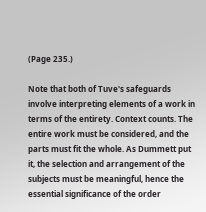(Page 235.)

Note that both of Tuve's safeguards involve interpreting elements of a work in terms of the entirety. Context counts. The entire work must be considered, and the parts must fit the whole. As Dummett put it, the selection and arrangement of the subjects must be meaningful, hence the essential significance of the order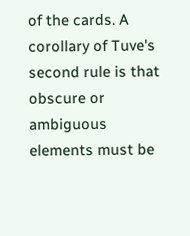of the cards. A corollary of Tuve's second rule is that obscure or ambiguous elements must be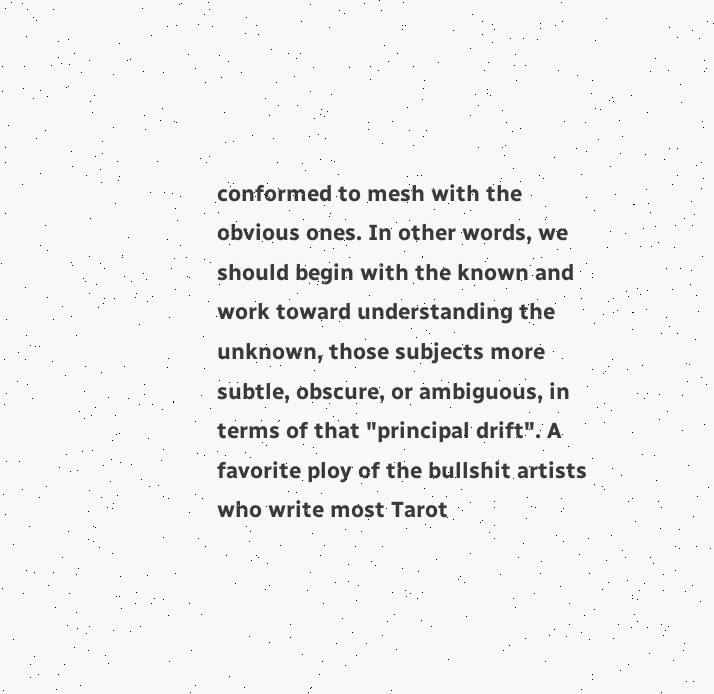conformed to mesh with the obvious ones. In other words, we should begin with the known and work toward understanding the unknown, those subjects more subtle, obscure, or ambiguous, in terms of that "principal drift". A favorite ploy of the bullshit artists who write most Tarot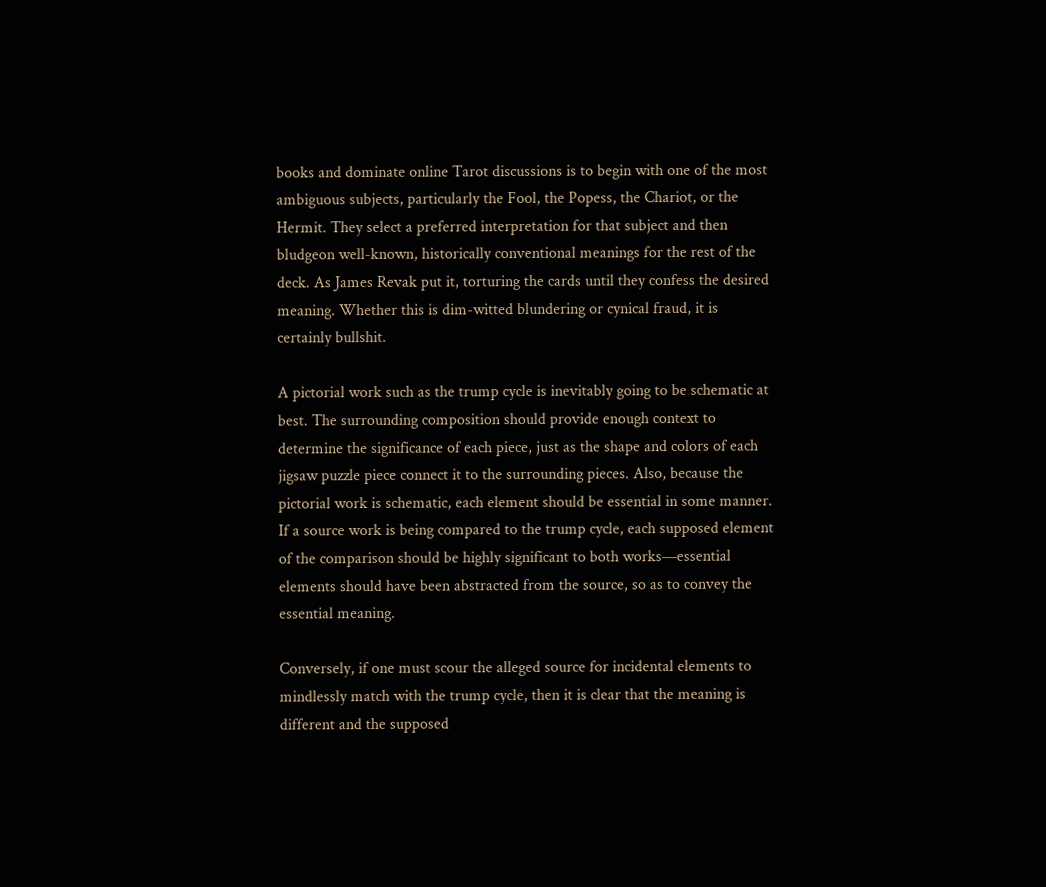books and dominate online Tarot discussions is to begin with one of the most ambiguous subjects, particularly the Fool, the Popess, the Chariot, or the Hermit. They select a preferred interpretation for that subject and then bludgeon well-known, historically conventional meanings for the rest of the deck. As James Revak put it, torturing the cards until they confess the desired meaning. Whether this is dim-witted blundering or cynical fraud, it is certainly bullshit.

A pictorial work such as the trump cycle is inevitably going to be schematic at best. The surrounding composition should provide enough context to determine the significance of each piece, just as the shape and colors of each jigsaw puzzle piece connect it to the surrounding pieces. Also, because the pictorial work is schematic, each element should be essential in some manner. If a source work is being compared to the trump cycle, each supposed element of the comparison should be highly significant to both works—essential elements should have been abstracted from the source, so as to convey the essential meaning.

Conversely, if one must scour the alleged source for incidental elements to mindlessly match with the trump cycle, then it is clear that the meaning is different and the supposed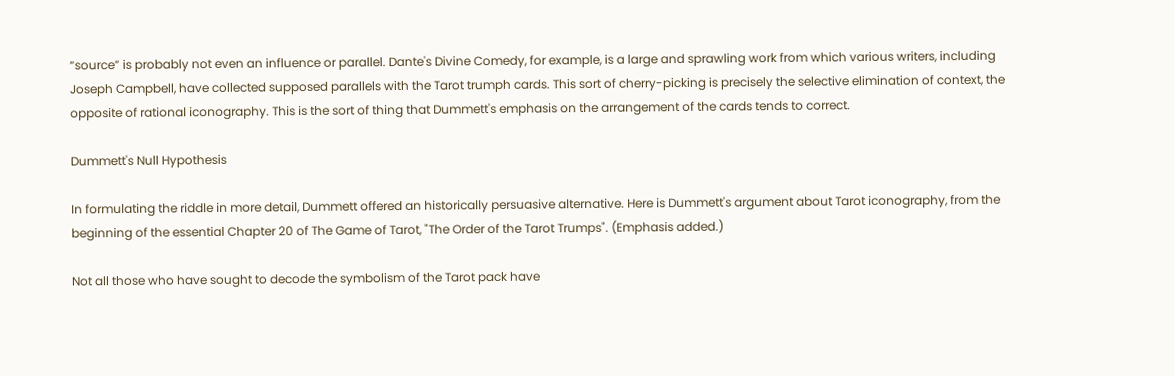“source” is probably not even an influence or parallel. Dante's Divine Comedy, for example, is a large and sprawling work from which various writers, including Joseph Campbell, have collected supposed parallels with the Tarot trumph cards. This sort of cherry-picking is precisely the selective elimination of context, the opposite of rational iconography. This is the sort of thing that Dummett's emphasis on the arrangement of the cards tends to correct.

Dummett's Null Hypothesis

In formulating the riddle in more detail, Dummett offered an historically persuasive alternative. Here is Dummett's argument about Tarot iconography, from the beginning of the essential Chapter 20 of The Game of Tarot, "The Order of the Tarot Trumps". (Emphasis added.)

Not all those who have sought to decode the symbolism of the Tarot pack have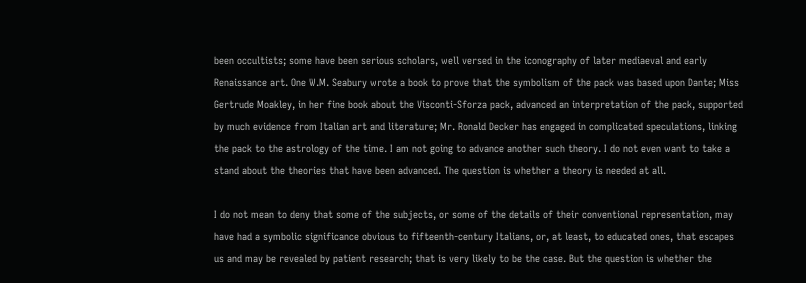been occultists; some have been serious scholars, well versed in the iconography of later mediaeval and early Renaissance art. One W.M. Seabury wrote a book to prove that the symbolism of the pack was based upon Dante; Miss Gertrude Moakley, in her fine book about the Visconti-Sforza pack, advanced an interpretation of the pack, supported by much evidence from Italian art and literature; Mr. Ronald Decker has engaged in complicated speculations, linking the pack to the astrology of the time. I am not going to advance another such theory. I do not even want to take a stand about the theories that have been advanced. The question is whether a theory is needed at all.

I do not mean to deny that some of the subjects, or some of the details of their conventional representation, may have had a symbolic significance obvious to fifteenth-century Italians, or, at least, to educated ones, that escapes us and may be revealed by patient research; that is very likely to be the case. But the question is whether the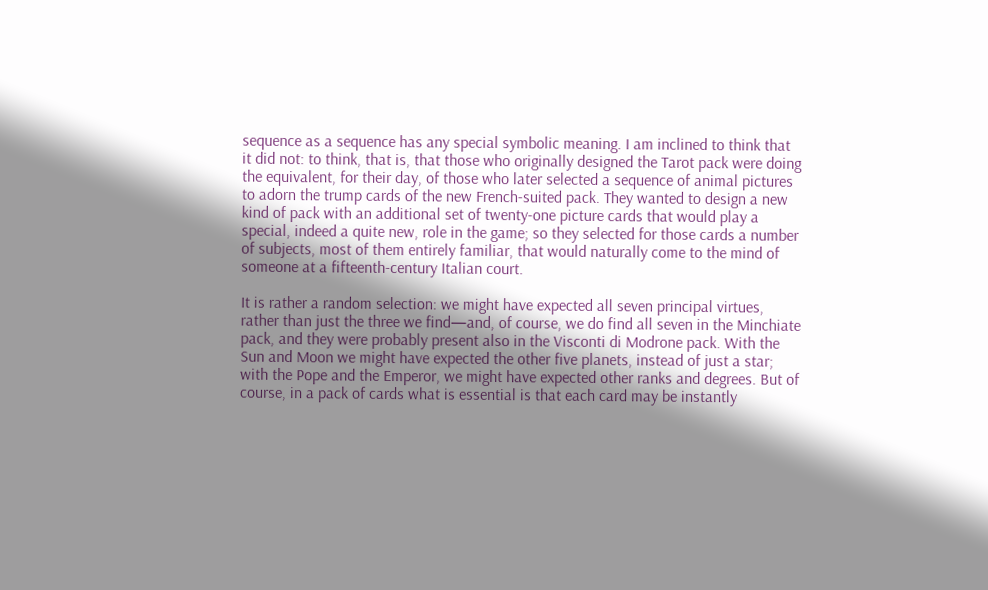sequence as a sequence has any special symbolic meaning. I am inclined to think that it did not: to think, that is, that those who originally designed the Tarot pack were doing the equivalent, for their day, of those who later selected a sequence of animal pictures to adorn the trump cards of the new French-suited pack. They wanted to design a new kind of pack with an additional set of twenty-one picture cards that would play a special, indeed a quite new, role in the game; so they selected for those cards a number of subjects, most of them entirely familiar, that would naturally come to the mind of someone at a fifteenth-century Italian court.

It is rather a random selection: we might have expected all seven principal virtues, rather than just the three we find—and, of course, we do find all seven in the Minchiate pack, and they were probably present also in the Visconti di Modrone pack. With the Sun and Moon we might have expected the other five planets, instead of just a star; with the Pope and the Emperor, we might have expected other ranks and degrees. But of course, in a pack of cards what is essential is that each card may be instantly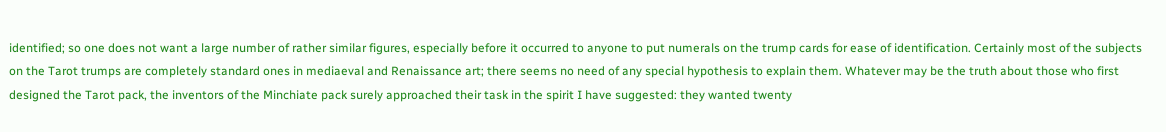identified; so one does not want a large number of rather similar figures, especially before it occurred to anyone to put numerals on the trump cards for ease of identification. Certainly most of the subjects on the Tarot trumps are completely standard ones in mediaeval and Renaissance art; there seems no need of any special hypothesis to explain them. Whatever may be the truth about those who first designed the Tarot pack, the inventors of the Minchiate pack surely approached their task in the spirit I have suggested: they wanted twenty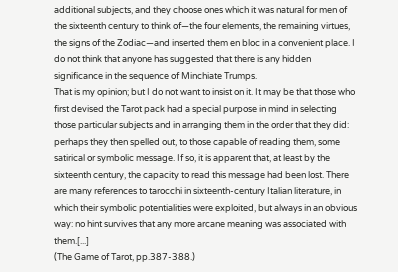additional subjects, and they choose ones which it was natural for men of the sixteenth century to think of—the four elements, the remaining virtues, the signs of the Zodiac—and inserted them en bloc in a convenient place. I do not think that anyone has suggested that there is any hidden significance in the sequence of Minchiate Trumps.
That is my opinion; but I do not want to insist on it. It may be that those who first devised the Tarot pack had a special purpose in mind in selecting those particular subjects and in arranging them in the order that they did: perhaps they then spelled out, to those capable of reading them, some satirical or symbolic message. If so, it is apparent that, at least by the sixteenth century, the capacity to read this message had been lost. There are many references to tarocchi in sixteenth-century Italian literature, in which their symbolic potentialities were exploited, but always in an obvious way: no hint survives that any more arcane meaning was associated with them.[...]
(The Game of Tarot, pp.387-388.)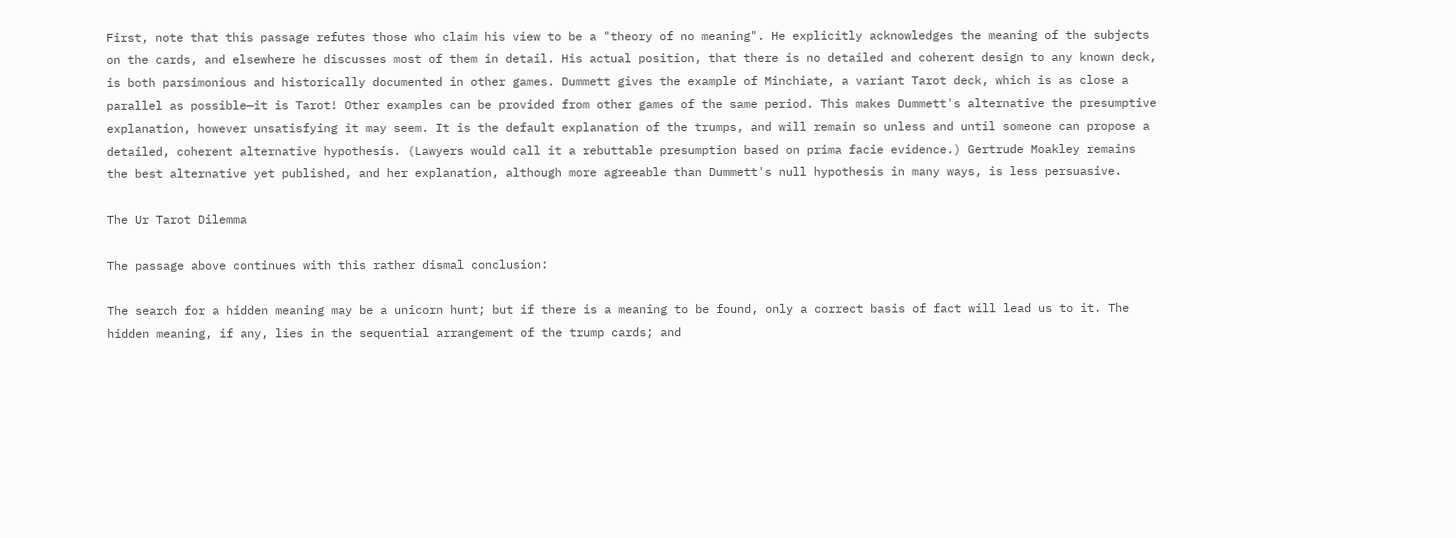First, note that this passage refutes those who claim his view to be a "theory of no meaning". He explicitly acknowledges the meaning of the subjects on the cards, and elsewhere he discusses most of them in detail. His actual position, that there is no detailed and coherent design to any known deck, is both parsimonious and historically documented in other games. Dummett gives the example of Minchiate, a variant Tarot deck, which is as close a parallel as possible—it is Tarot! Other examples can be provided from other games of the same period. This makes Dummett's alternative the presumptive explanation, however unsatisfying it may seem. It is the default explanation of the trumps, and will remain so unless and until someone can propose a detailed, coherent alternative hypothesis. (Lawyers would call it a rebuttable presumption based on prima facie evidence.) Gertrude Moakley remains the best alternative yet published, and her explanation, although more agreeable than Dummett's null hypothesis in many ways, is less persuasive.

The Ur Tarot Dilemma

The passage above continues with this rather dismal conclusion:

The search for a hidden meaning may be a unicorn hunt; but if there is a meaning to be found, only a correct basis of fact will lead us to it. The hidden meaning, if any, lies in the sequential arrangement of the trump cards; and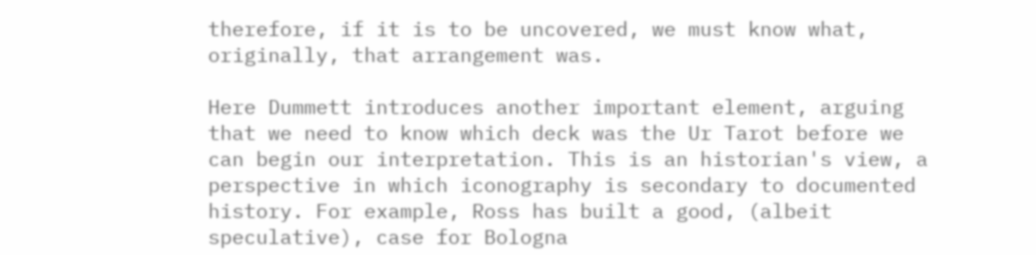therefore, if it is to be uncovered, we must know what, originally, that arrangement was.

Here Dummett introduces another important element, arguing that we need to know which deck was the Ur Tarot before we can begin our interpretation. This is an historian's view, a perspective in which iconography is secondary to documented history. For example, Ross has built a good, (albeit speculative), case for Bologna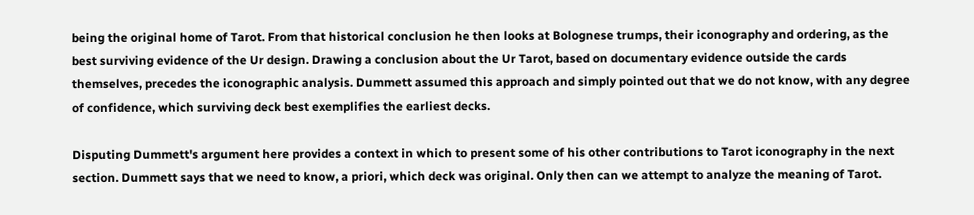being the original home of Tarot. From that historical conclusion he then looks at Bolognese trumps, their iconography and ordering, as the best surviving evidence of the Ur design. Drawing a conclusion about the Ur Tarot, based on documentary evidence outside the cards themselves, precedes the iconographic analysis. Dummett assumed this approach and simply pointed out that we do not know, with any degree of confidence, which surviving deck best exemplifies the earliest decks.

Disputing Dummett's argument here provides a context in which to present some of his other contributions to Tarot iconography in the next section. Dummett says that we need to know, a priori, which deck was original. Only then can we attempt to analyze the meaning of Tarot.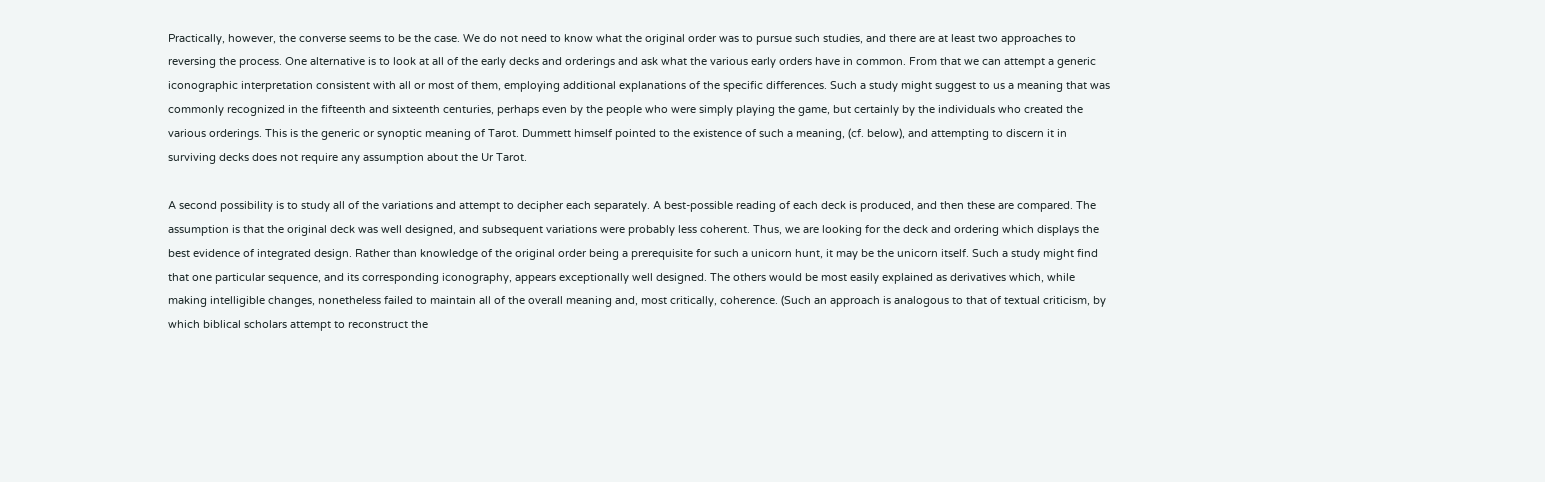Practically, however, the converse seems to be the case. We do not need to know what the original order was to pursue such studies, and there are at least two approaches to reversing the process. One alternative is to look at all of the early decks and orderings and ask what the various early orders have in common. From that we can attempt a generic iconographic interpretation consistent with all or most of them, employing additional explanations of the specific differences. Such a study might suggest to us a meaning that was commonly recognized in the fifteenth and sixteenth centuries, perhaps even by the people who were simply playing the game, but certainly by the individuals who created the various orderings. This is the generic or synoptic meaning of Tarot. Dummett himself pointed to the existence of such a meaning, (cf. below), and attempting to discern it in surviving decks does not require any assumption about the Ur Tarot.

A second possibility is to study all of the variations and attempt to decipher each separately. A best-possible reading of each deck is produced, and then these are compared. The assumption is that the original deck was well designed, and subsequent variations were probably less coherent. Thus, we are looking for the deck and ordering which displays the best evidence of integrated design. Rather than knowledge of the original order being a prerequisite for such a unicorn hunt, it may be the unicorn itself. Such a study might find that one particular sequence, and its corresponding iconography, appears exceptionally well designed. The others would be most easily explained as derivatives which, while making intelligible changes, nonetheless failed to maintain all of the overall meaning and, most critically, coherence. (Such an approach is analogous to that of textual criticism, by which biblical scholars attempt to reconstruct the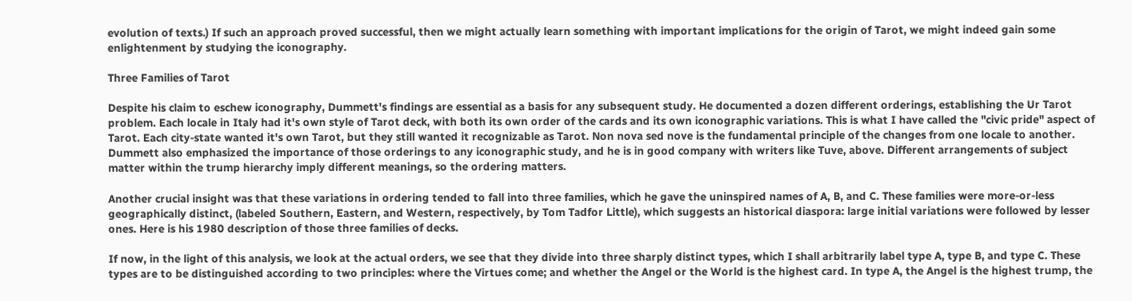evolution of texts.) If such an approach proved successful, then we might actually learn something with important implications for the origin of Tarot, we might indeed gain some enlightenment by studying the iconography.

Three Families of Tarot

Despite his claim to eschew iconography, Dummett's findings are essential as a basis for any subsequent study. He documented a dozen different orderings, establishing the Ur Tarot problem. Each locale in Italy had it's own style of Tarot deck, with both its own order of the cards and its own iconographic variations. This is what I have called the "civic pride" aspect of Tarot. Each city-state wanted it's own Tarot, but they still wanted it recognizable as Tarot. Non nova sed nove is the fundamental principle of the changes from one locale to another. Dummett also emphasized the importance of those orderings to any iconographic study, and he is in good company with writers like Tuve, above. Different arrangements of subject matter within the trump hierarchy imply different meanings, so the ordering matters.

Another crucial insight was that these variations in ordering tended to fall into three families, which he gave the uninspired names of A, B, and C. These families were more-or-less geographically distinct, (labeled Southern, Eastern, and Western, respectively, by Tom Tadfor Little), which suggests an historical diaspora: large initial variations were followed by lesser ones. Here is his 1980 description of those three families of decks.

If now, in the light of this analysis, we look at the actual orders, we see that they divide into three sharply distinct types, which I shall arbitrarily label type A, type B, and type C. These types are to be distinguished according to two principles: where the Virtues come; and whether the Angel or the World is the highest card. In type A, the Angel is the highest trump, the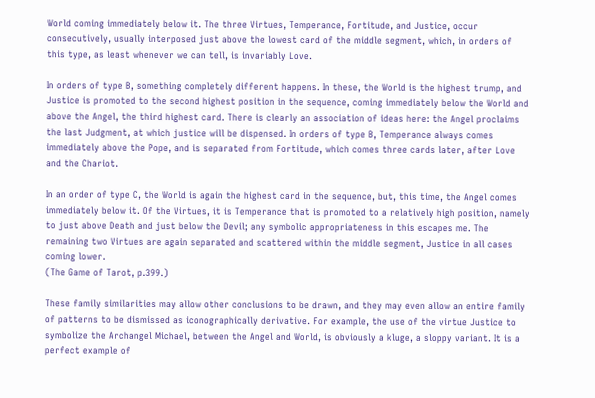World coming immediately below it. The three Virtues, Temperance, Fortitude, and Justice, occur consecutively, usually interposed just above the lowest card of the middle segment, which, in orders of this type, as least whenever we can tell, is invariably Love.

In orders of type B, something completely different happens. In these, the World is the highest trump, and Justice is promoted to the second highest position in the sequence, coming immediately below the World and above the Angel, the third highest card. There is clearly an association of ideas here: the Angel proclaims the last Judgment, at which justice will be dispensed. In orders of type B, Temperance always comes immediately above the Pope, and is separated from Fortitude, which comes three cards later, after Love and the Chariot.

In an order of type C, the World is again the highest card in the sequence, but, this time, the Angel comes immediately below it. Of the Virtues, it is Temperance that is promoted to a relatively high position, namely to just above Death and just below the Devil; any symbolic appropriateness in this escapes me. The remaining two Virtues are again separated and scattered within the middle segment, Justice in all cases coming lower.
(The Game of Tarot, p.399.)

These family similarities may allow other conclusions to be drawn, and they may even allow an entire family of patterns to be dismissed as iconographically derivative. For example, the use of the virtue Justice to symbolize the Archangel Michael, between the Angel and World, is obviously a kluge, a sloppy variant. It is a perfect example of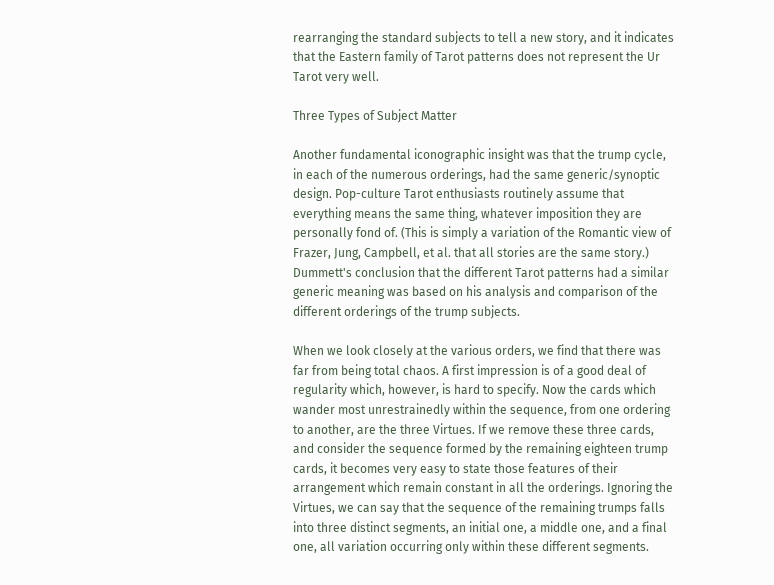rearranging the standard subjects to tell a new story, and it indicates that the Eastern family of Tarot patterns does not represent the Ur Tarot very well.

Three Types of Subject Matter

Another fundamental iconographic insight was that the trump cycle, in each of the numerous orderings, had the same generic/synoptic design. Pop-culture Tarot enthusiasts routinely assume that everything means the same thing, whatever imposition they are personally fond of. (This is simply a variation of the Romantic view of Frazer, Jung, Campbell, et al. that all stories are the same story.) Dummett's conclusion that the different Tarot patterns had a similar generic meaning was based on his analysis and comparison of the different orderings of the trump subjects.

When we look closely at the various orders, we find that there was far from being total chaos. A first impression is of a good deal of regularity which, however, is hard to specify. Now the cards which wander most unrestrainedly within the sequence, from one ordering to another, are the three Virtues. If we remove these three cards, and consider the sequence formed by the remaining eighteen trump cards, it becomes very easy to state those features of their arrangement which remain constant in all the orderings. Ignoring the Virtues, we can say that the sequence of the remaining trumps falls into three distinct segments, an initial one, a middle one, and a final one, all variation occurring only within these different segments.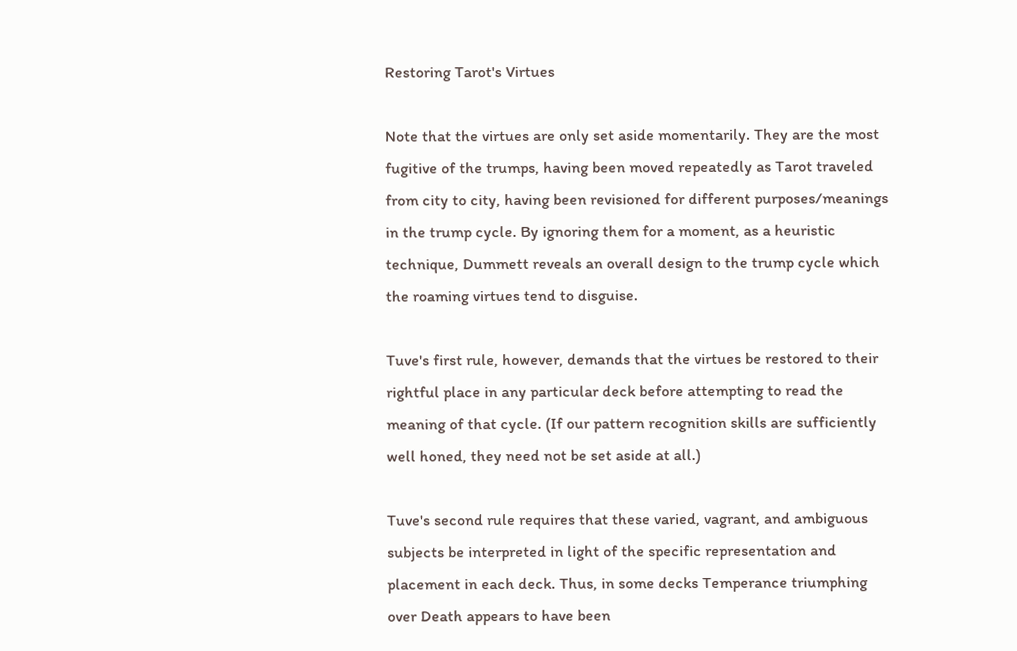Restoring Tarot's Virtues

Note that the virtues are only set aside momentarily. They are the most fugitive of the trumps, having been moved repeatedly as Tarot traveled from city to city, having been revisioned for different purposes/meanings in the trump cycle. By ignoring them for a moment, as a heuristic technique, Dummett reveals an overall design to the trump cycle which the roaming virtues tend to disguise.

Tuve's first rule, however, demands that the virtues be restored to their rightful place in any particular deck before attempting to read the meaning of that cycle. (If our pattern recognition skills are sufficiently well honed, they need not be set aside at all.)

Tuve's second rule requires that these varied, vagrant, and ambiguous subjects be interpreted in light of the specific representation and placement in each deck. Thus, in some decks Temperance triumphing over Death appears to have been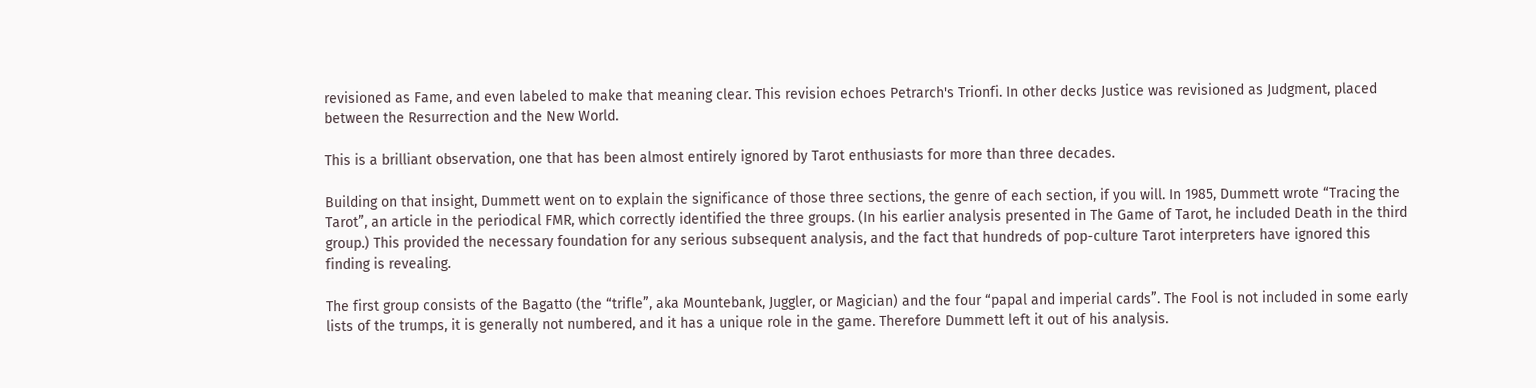revisioned as Fame, and even labeled to make that meaning clear. This revision echoes Petrarch's Trionfi. In other decks Justice was revisioned as Judgment, placed between the Resurrection and the New World.

This is a brilliant observation, one that has been almost entirely ignored by Tarot enthusiasts for more than three decades.

Building on that insight, Dummett went on to explain the significance of those three sections, the genre of each section, if you will. In 1985, Dummett wrote “Tracing the Tarot”, an article in the periodical FMR, which correctly identified the three groups. (In his earlier analysis presented in The Game of Tarot, he included Death in the third group.) This provided the necessary foundation for any serious subsequent analysis, and the fact that hundreds of pop-culture Tarot interpreters have ignored this finding is revealing.

The first group consists of the Bagatto (the “trifle”, aka Mountebank, Juggler, or Magician) and the four “papal and imperial cards”. The Fool is not included in some early lists of the trumps, it is generally not numbered, and it has a unique role in the game. Therefore Dummett left it out of his analysis.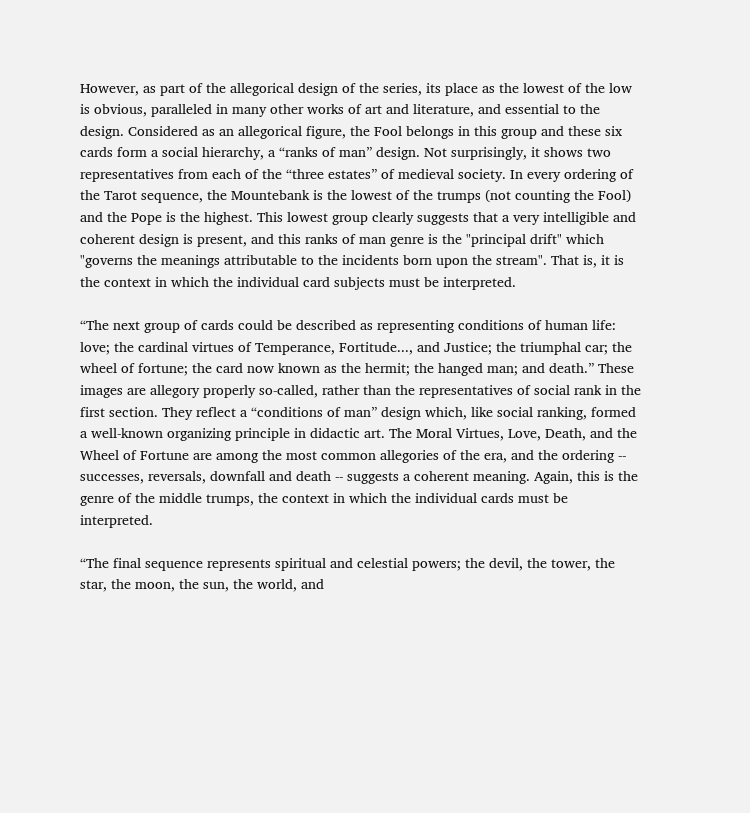However, as part of the allegorical design of the series, its place as the lowest of the low is obvious, paralleled in many other works of art and literature, and essential to the design. Considered as an allegorical figure, the Fool belongs in this group and these six cards form a social hierarchy, a “ranks of man” design. Not surprisingly, it shows two representatives from each of the “three estates” of medieval society. In every ordering of the Tarot sequence, the Mountebank is the lowest of the trumps (not counting the Fool) and the Pope is the highest. This lowest group clearly suggests that a very intelligible and coherent design is present, and this ranks of man genre is the "principal drift" which "governs the meanings attributable to the incidents born upon the stream". That is, it is the context in which the individual card subjects must be interpreted.

“The next group of cards could be described as representing conditions of human life: love; the cardinal virtues of Temperance, Fortitude..., and Justice; the triumphal car; the wheel of fortune; the card now known as the hermit; the hanged man; and death.” These images are allegory properly so-called, rather than the representatives of social rank in the first section. They reflect a “conditions of man” design which, like social ranking, formed a well-known organizing principle in didactic art. The Moral Virtues, Love, Death, and the Wheel of Fortune are among the most common allegories of the era, and the ordering -- successes, reversals, downfall and death -- suggests a coherent meaning. Again, this is the genre of the middle trumps, the context in which the individual cards must be interpreted.

“The final sequence represents spiritual and celestial powers; the devil, the tower, the star, the moon, the sun, the world, and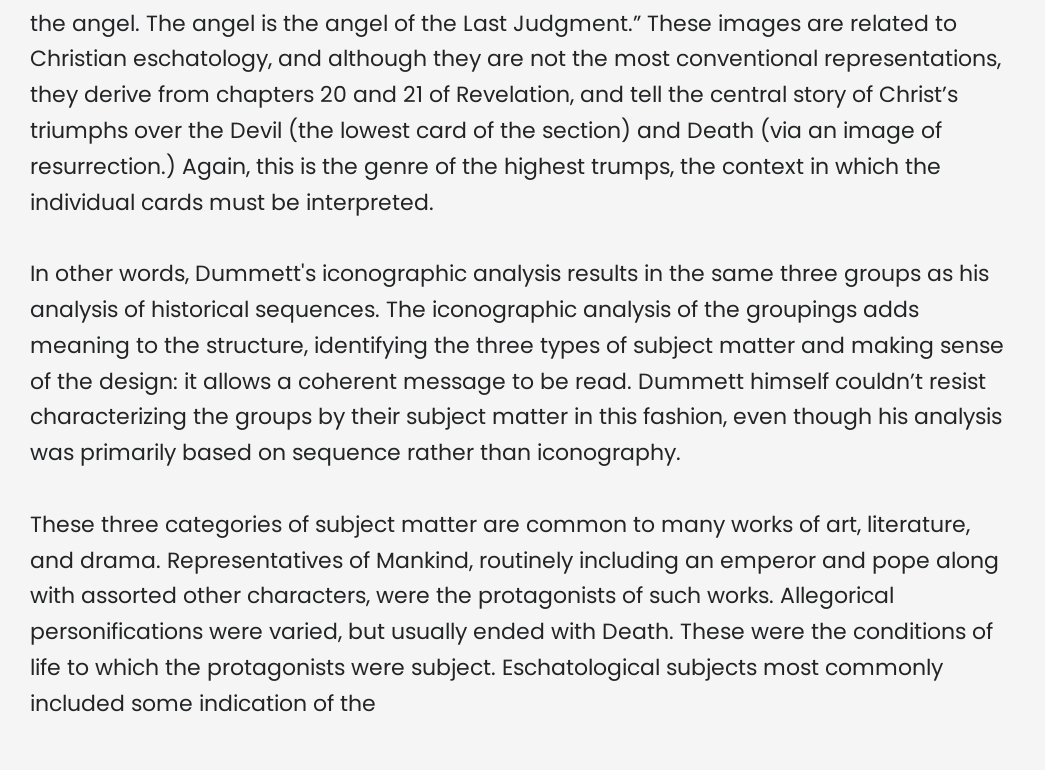the angel. The angel is the angel of the Last Judgment.” These images are related to Christian eschatology, and although they are not the most conventional representations, they derive from chapters 20 and 21 of Revelation, and tell the central story of Christ’s triumphs over the Devil (the lowest card of the section) and Death (via an image of resurrection.) Again, this is the genre of the highest trumps, the context in which the individual cards must be interpreted.

In other words, Dummett's iconographic analysis results in the same three groups as his analysis of historical sequences. The iconographic analysis of the groupings adds meaning to the structure, identifying the three types of subject matter and making sense of the design: it allows a coherent message to be read. Dummett himself couldn’t resist characterizing the groups by their subject matter in this fashion, even though his analysis was primarily based on sequence rather than iconography.

These three categories of subject matter are common to many works of art, literature, and drama. Representatives of Mankind, routinely including an emperor and pope along with assorted other characters, were the protagonists of such works. Allegorical personifications were varied, but usually ended with Death. These were the conditions of life to which the protagonists were subject. Eschatological subjects most commonly included some indication of the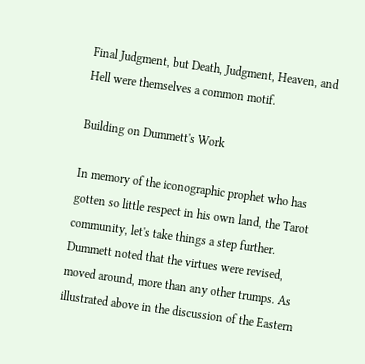Final Judgment, but Death, Judgment, Heaven, and Hell were themselves a common motif.

Building on Dummett's Work

In memory of the iconographic prophet who has gotten so little respect in his own land, the Tarot community, let's take things a step further. Dummett noted that the virtues were revised, moved around, more than any other trumps. As illustrated above in the discussion of the Eastern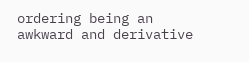ordering being an awkward and derivative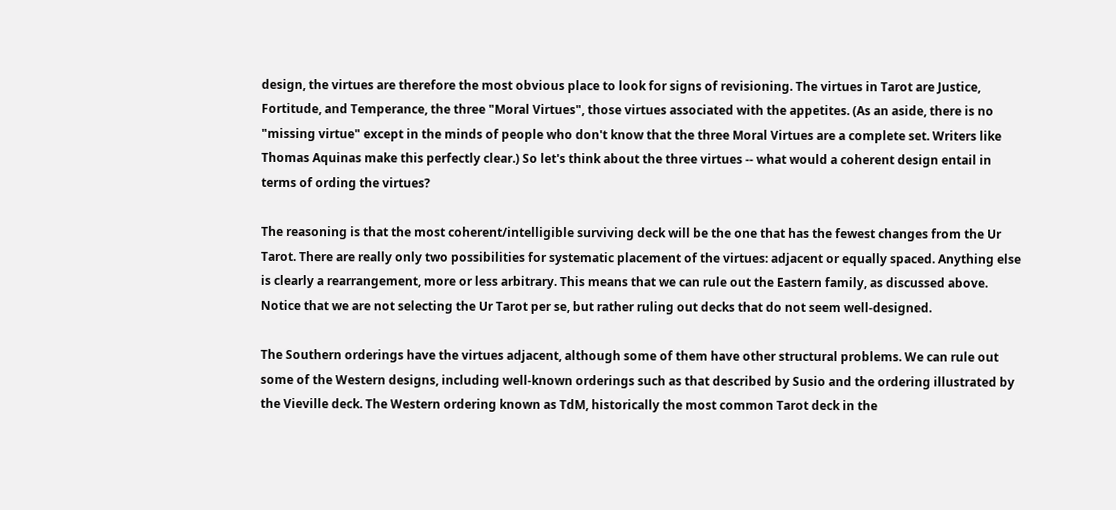design, the virtues are therefore the most obvious place to look for signs of revisioning. The virtues in Tarot are Justice, Fortitude, and Temperance, the three "Moral Virtues", those virtues associated with the appetites. (As an aside, there is no "missing virtue" except in the minds of people who don't know that the three Moral Virtues are a complete set. Writers like Thomas Aquinas make this perfectly clear.) So let's think about the three virtues -- what would a coherent design entail in terms of ording the virtues?

The reasoning is that the most coherent/intelligible surviving deck will be the one that has the fewest changes from the Ur Tarot. There are really only two possibilities for systematic placement of the virtues: adjacent or equally spaced. Anything else is clearly a rearrangement, more or less arbitrary. This means that we can rule out the Eastern family, as discussed above. Notice that we are not selecting the Ur Tarot per se, but rather ruling out decks that do not seem well-designed.

The Southern orderings have the virtues adjacent, although some of them have other structural problems. We can rule out some of the Western designs, including well-known orderings such as that described by Susio and the ordering illustrated by the Vieville deck. The Western ordering known as TdM, historically the most common Tarot deck in the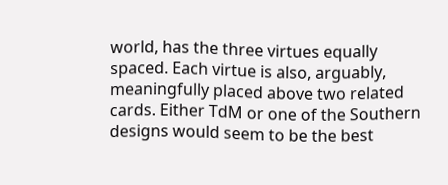world, has the three virtues equally spaced. Each virtue is also, arguably, meaningfully placed above two related cards. Either TdM or one of the Southern designs would seem to be the best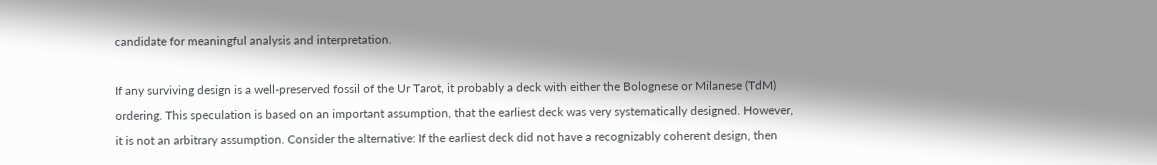candidate for meaningful analysis and interpretation.

If any surviving design is a well-preserved fossil of the Ur Tarot, it probably a deck with either the Bolognese or Milanese (TdM) ordering. This speculation is based on an important assumption, that the earliest deck was very systematically designed. However, it is not an arbitrary assumption. Consider the alternative: If the earliest deck did not have a recognizably coherent design, then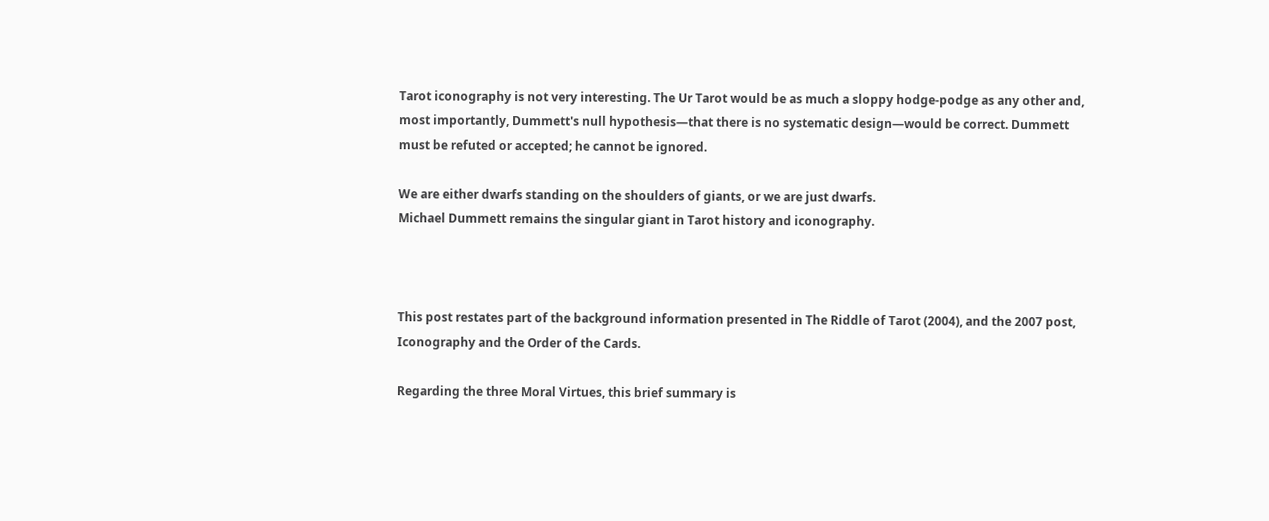Tarot iconography is not very interesting. The Ur Tarot would be as much a sloppy hodge-podge as any other and, most importantly, Dummett's null hypothesis—that there is no systematic design—would be correct. Dummett must be refuted or accepted; he cannot be ignored.

We are either dwarfs standing on the shoulders of giants, or we are just dwarfs.
Michael Dummett remains the singular giant in Tarot history and iconography.



This post restates part of the background information presented in The Riddle of Tarot (2004), and the 2007 post, Iconography and the Order of the Cards.

Regarding the three Moral Virtues, this brief summary is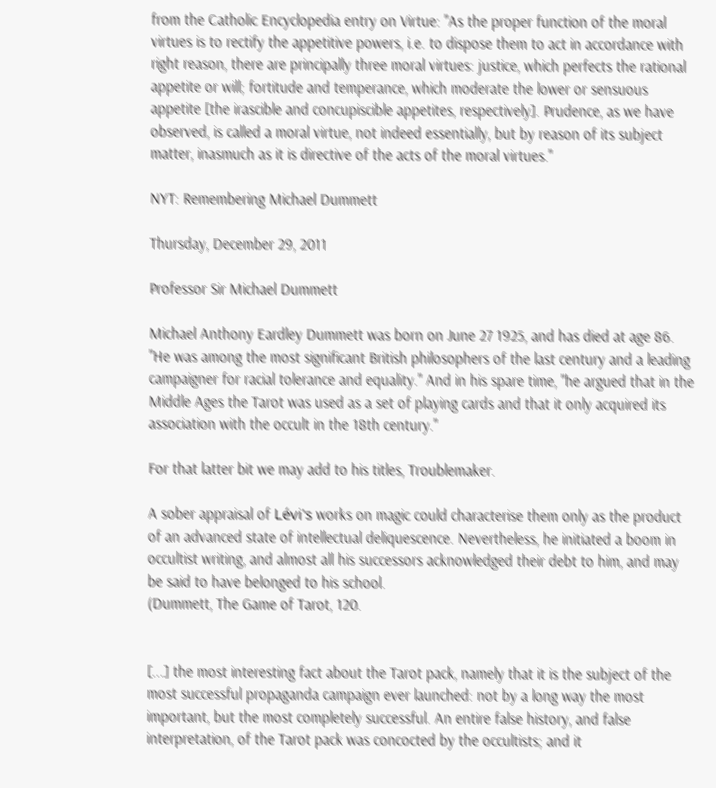from the Catholic Encyclopedia entry on Virtue: "As the proper function of the moral virtues is to rectify the appetitive powers, i.e. to dispose them to act in accordance with right reason, there are principally three moral virtues: justice, which perfects the rational appetite or will; fortitude and temperance, which moderate the lower or sensuous appetite [the irascible and concupiscible appetites, respectively]. Prudence, as we have observed, is called a moral virtue, not indeed essentially, but by reason of its subject matter, inasmuch as it is directive of the acts of the moral virtues."

NYT: Remembering Michael Dummett

Thursday, December 29, 2011

Professor Sir Michael Dummett

Michael Anthony Eardley Dummett was born on June 27 1925, and has died at age 86. "He was among the most significant British philosophers of the last century and a leading campaigner for racial tolerance and equality." And in his spare time, "he argued that in the Middle Ages the Tarot was used as a set of playing cards and that it only acquired its association with the occult in the 18th century."

For that latter bit we may add to his titles, Troublemaker.

A sober appraisal of Lévi's works on magic could characterise them only as the product of an advanced state of intellectual deliquescence. Nevertheless, he initiated a boom in occultist writing, and almost all his successors acknowledged their debt to him, and may be said to have belonged to his school.
(Dummett, The Game of Tarot, 120.


[...] the most interesting fact about the Tarot pack, namely that it is the subject of the most successful propaganda campaign ever launched: not by a long way the most important, but the most completely successful. An entire false history, and false interpretation, of the Tarot pack was concocted by the occultists; and it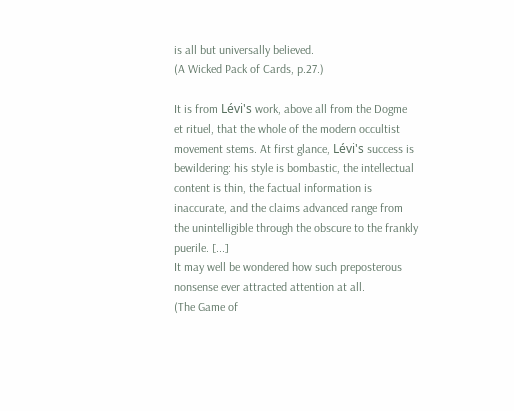is all but universally believed.
(A Wicked Pack of Cards, p.27.)

It is from Lévi's work, above all from the Dogme et rituel, that the whole of the modern occultist movement stems. At first glance, Lévi's success is bewildering: his style is bombastic, the intellectual content is thin, the factual information is inaccurate, and the claims advanced range from the unintelligible through the obscure to the frankly puerile. [...]
It may well be wondered how such preposterous nonsense ever attracted attention at all.
(The Game of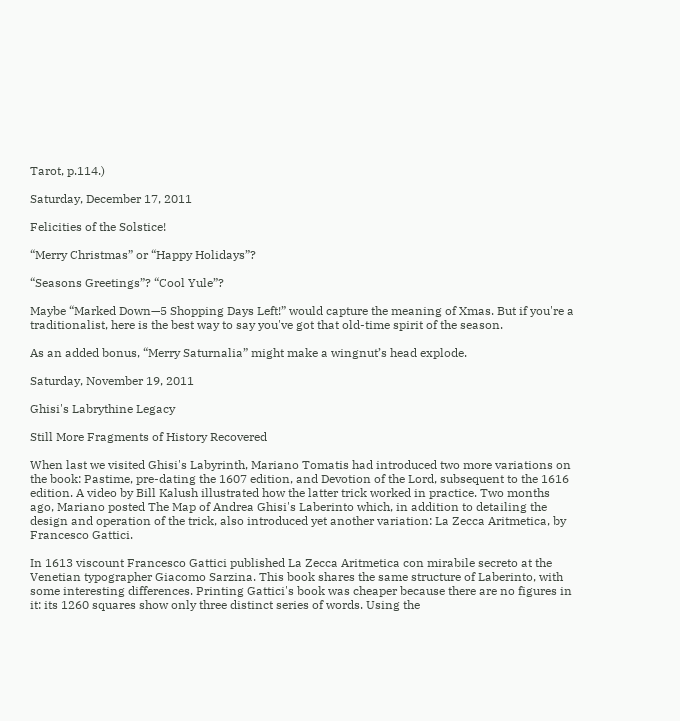Tarot, p.114.)

Saturday, December 17, 2011

Felicities of the Solstice!

“Merry Christmas” or “Happy Holidays”?

“Seasons Greetings”? “Cool Yule”?

Maybe “Marked Down—5 Shopping Days Left!” would capture the meaning of Xmas. But if you're a traditionalist, here is the best way to say you've got that old-time spirit of the season.

As an added bonus, “Merry Saturnalia” might make a wingnut’s head explode.

Saturday, November 19, 2011

Ghisi's Labrythine Legacy

Still More Fragments of History Recovered

When last we visited Ghisi's Labyrinth, Mariano Tomatis had introduced two more variations on the book: Pastime, pre-dating the 1607 edition, and Devotion of the Lord, subsequent to the 1616 edition. A video by Bill Kalush illustrated how the latter trick worked in practice. Two months ago, Mariano posted The Map of Andrea Ghisi's Laberinto which, in addition to detailing the design and operation of the trick, also introduced yet another variation: La Zecca Aritmetica, by Francesco Gattici.

In 1613 viscount Francesco Gattici published La Zecca Aritmetica con mirabile secreto at the Venetian typographer Giacomo Sarzina. This book shares the same structure of Laberinto, with some interesting differences. Printing Gattici's book was cheaper because there are no figures in it: its 1260 squares show only three distinct series of words. Using the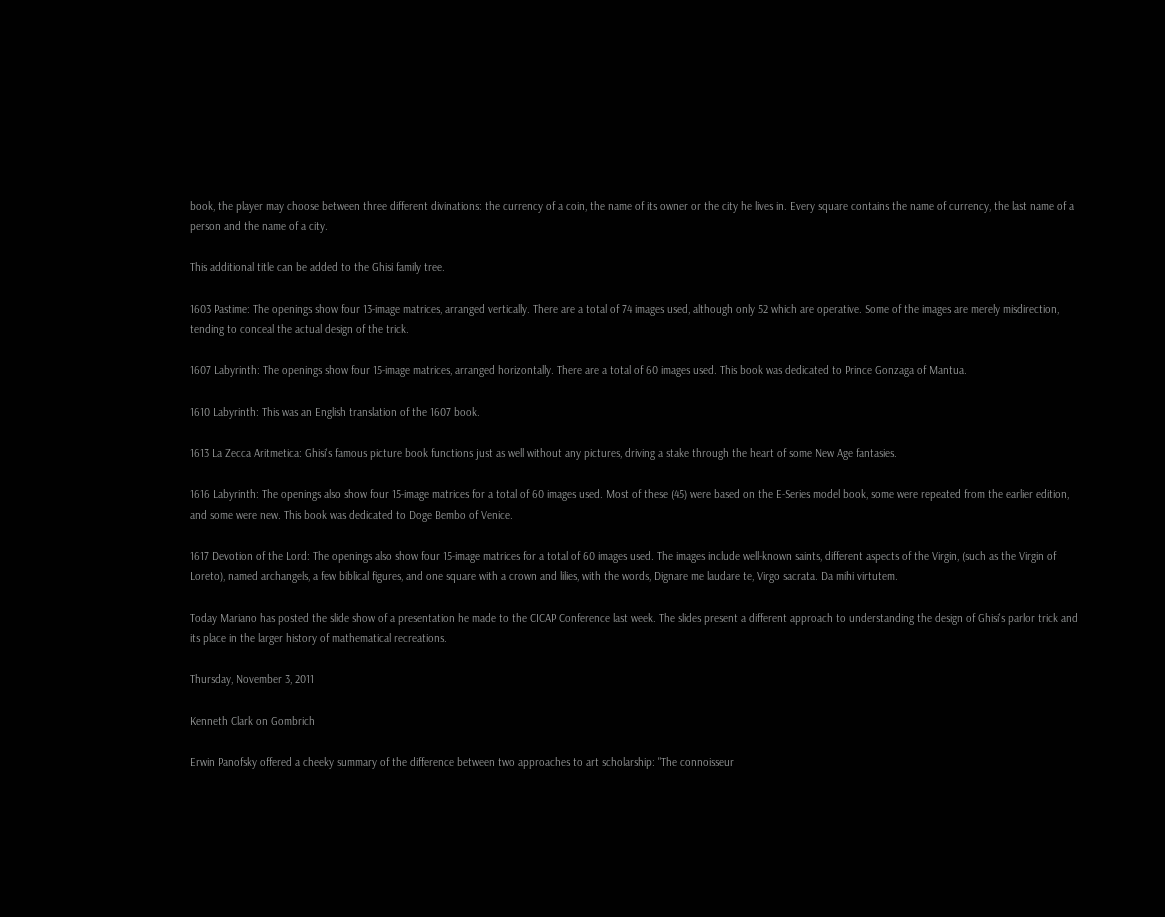book, the player may choose between three different divinations: the currency of a coin, the name of its owner or the city he lives in. Every square contains the name of currency, the last name of a person and the name of a city.

This additional title can be added to the Ghisi family tree.

1603 Pastime: The openings show four 13-image matrices, arranged vertically. There are a total of 74 images used, although only 52 which are operative. Some of the images are merely misdirection, tending to conceal the actual design of the trick.

1607 Labyrinth: The openings show four 15-image matrices, arranged horizontally. There are a total of 60 images used. This book was dedicated to Prince Gonzaga of Mantua.

1610 Labyrinth: This was an English translation of the 1607 book.

1613 La Zecca Aritmetica: Ghisi's famous picture book functions just as well without any pictures, driving a stake through the heart of some New Age fantasies.

1616 Labyrinth: The openings also show four 15-image matrices for a total of 60 images used. Most of these (45) were based on the E-Series model book, some were repeated from the earlier edition, and some were new. This book was dedicated to Doge Bembo of Venice.

1617 Devotion of the Lord: The openings also show four 15-image matrices for a total of 60 images used. The images include well-known saints, different aspects of the Virgin, (such as the Virgin of Loreto), named archangels, a few biblical figures, and one square with a crown and lilies, with the words, Dignare me laudare te, Virgo sacrata. Da mihi virtutem.

Today Mariano has posted the slide show of a presentation he made to the CICAP Conference last week. The slides present a different approach to understanding the design of Ghisi's parlor trick and its place in the larger history of mathematical recreations.

Thursday, November 3, 2011

Kenneth Clark on Gombrich

Erwin Panofsky offered a cheeky summary of the difference between two approaches to art scholarship: "The connoisseur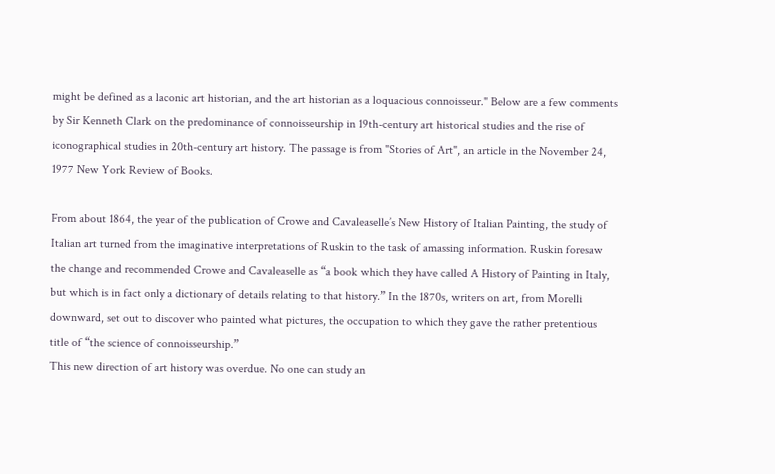might be defined as a laconic art historian, and the art historian as a loquacious connoisseur." Below are a few comments by Sir Kenneth Clark on the predominance of connoisseurship in 19th-century art historical studies and the rise of iconographical studies in 20th-century art history. The passage is from "Stories of Art", an article in the November 24, 1977 New York Review of Books.

From about 1864, the year of the publication of Crowe and Cavaleaselle’s New History of Italian Painting, the study of Italian art turned from the imaginative interpretations of Ruskin to the task of amassing information. Ruskin foresaw the change and recommended Crowe and Cavaleaselle as “a book which they have called A History of Painting in Italy, but which is in fact only a dictionary of details relating to that history.” In the 1870s, writers on art, from Morelli downward, set out to discover who painted what pictures, the occupation to which they gave the rather pretentious title of “the science of connoisseurship.”
This new direction of art history was overdue. No one can study an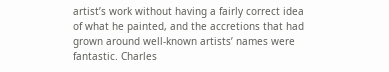artist’s work without having a fairly correct idea of what he painted, and the accretions that had grown around well-known artists’ names were fantastic. Charles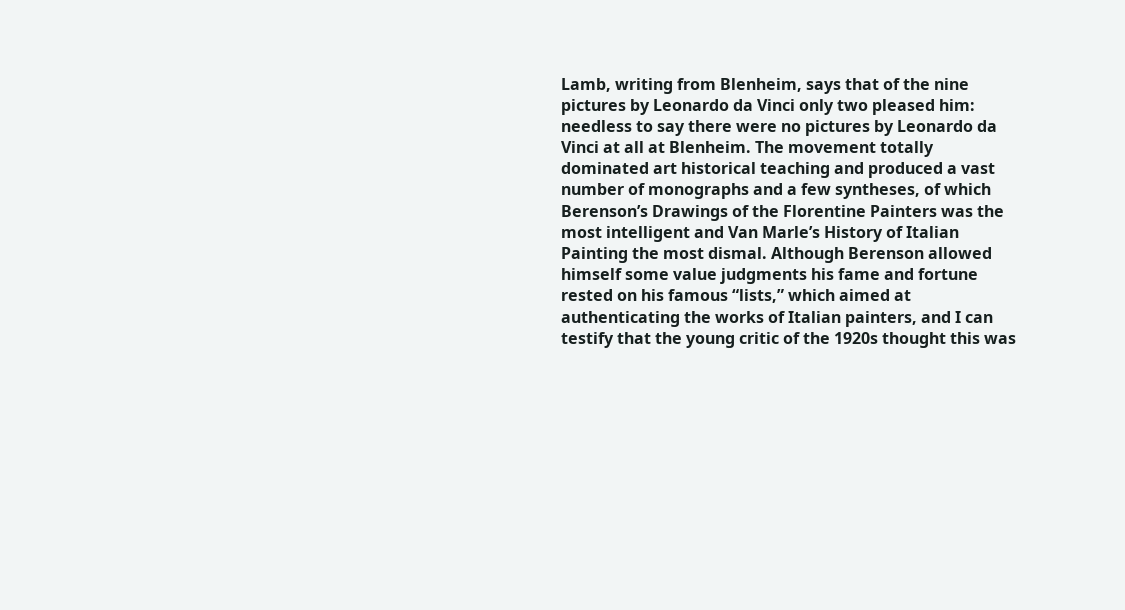Lamb, writing from Blenheim, says that of the nine pictures by Leonardo da Vinci only two pleased him: needless to say there were no pictures by Leonardo da Vinci at all at Blenheim. The movement totally dominated art historical teaching and produced a vast number of monographs and a few syntheses, of which Berenson’s Drawings of the Florentine Painters was the most intelligent and Van Marle’s History of Italian Painting the most dismal. Although Berenson allowed himself some value judgments his fame and fortune rested on his famous “lists,” which aimed at authenticating the works of Italian painters, and I can testify that the young critic of the 1920s thought this was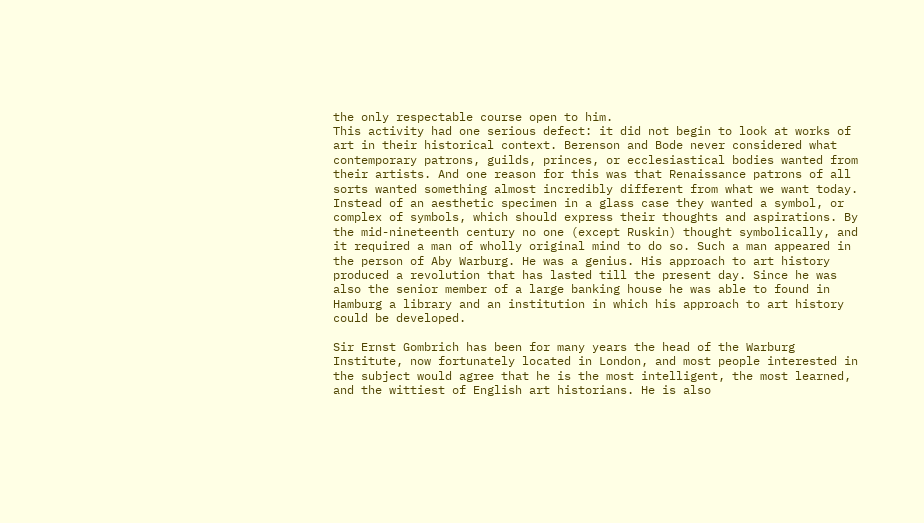the only respectable course open to him.
This activity had one serious defect: it did not begin to look at works of art in their historical context. Berenson and Bode never considered what contemporary patrons, guilds, princes, or ecclesiastical bodies wanted from their artists. And one reason for this was that Renaissance patrons of all sorts wanted something almost incredibly different from what we want today. Instead of an aesthetic specimen in a glass case they wanted a symbol, or complex of symbols, which should express their thoughts and aspirations. By the mid-nineteenth century no one (except Ruskin) thought symbolically, and it required a man of wholly original mind to do so. Such a man appeared in the person of Aby Warburg. He was a genius. His approach to art history produced a revolution that has lasted till the present day. Since he was also the senior member of a large banking house he was able to found in Hamburg a library and an institution in which his approach to art history could be developed.

Sir Ernst Gombrich has been for many years the head of the Warburg Institute, now fortunately located in London, and most people interested in the subject would agree that he is the most intelligent, the most learned, and the wittiest of English art historians. He is also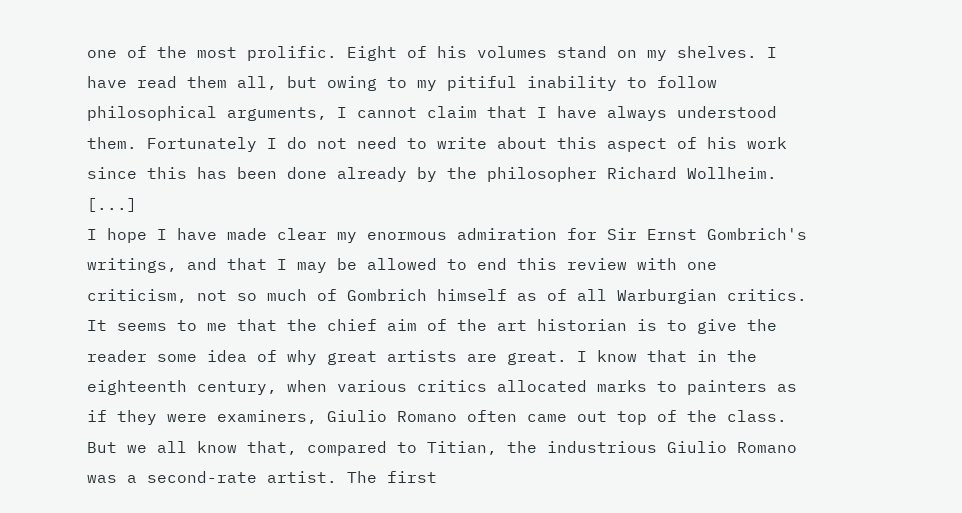one of the most prolific. Eight of his volumes stand on my shelves. I have read them all, but owing to my pitiful inability to follow philosophical arguments, I cannot claim that I have always understood them. Fortunately I do not need to write about this aspect of his work since this has been done already by the philosopher Richard Wollheim. [...]
I hope I have made clear my enormous admiration for Sir Ernst Gombrich's writings, and that I may be allowed to end this review with one criticism, not so much of Gombrich himself as of all Warburgian critics. It seems to me that the chief aim of the art historian is to give the reader some idea of why great artists are great. I know that in the eighteenth century, when various critics allocated marks to painters as if they were examiners, Giulio Romano often came out top of the class. But we all know that, compared to Titian, the industrious Giulio Romano was a second-rate artist. The first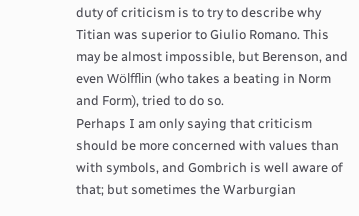duty of criticism is to try to describe why Titian was superior to Giulio Romano. This may be almost impossible, but Berenson, and even Wölfflin (who takes a beating in Norm and Form), tried to do so.
Perhaps I am only saying that criticism should be more concerned with values than with symbols, and Gombrich is well aware of that; but sometimes the Warburgian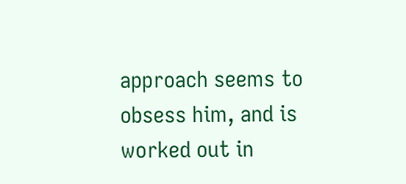approach seems to obsess him, and is worked out in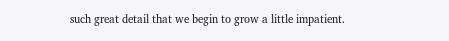such great detail that we begin to grow a little impatient.